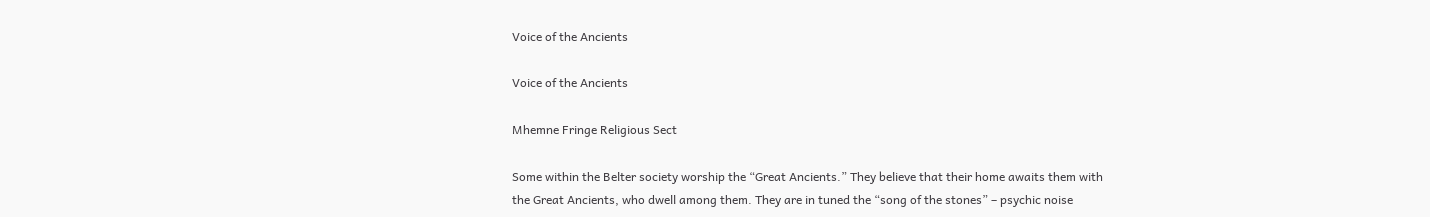Voice of the Ancients

Voice of the Ancients

Mhemne Fringe Religious Sect

Some within the Belter society worship the “Great Ancients.” They believe that their home awaits them with the Great Ancients, who dwell among them. They are in tuned the “song of the stones” – psychic noise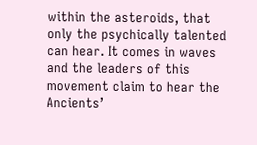within the asteroids, that only the psychically talented can hear. It comes in waves and the leaders of this movement claim to hear the Ancients’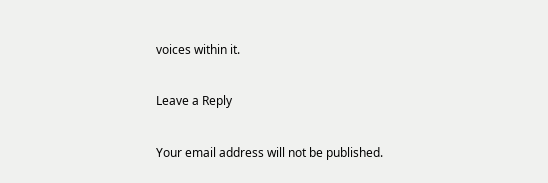voices within it.

Leave a Reply

Your email address will not be published.